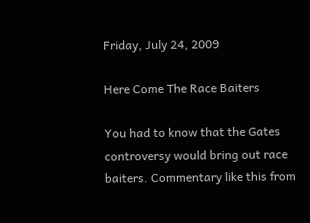Friday, July 24, 2009

Here Come The Race Baiters

You had to know that the Gates controversy would bring out race baiters. Commentary like this from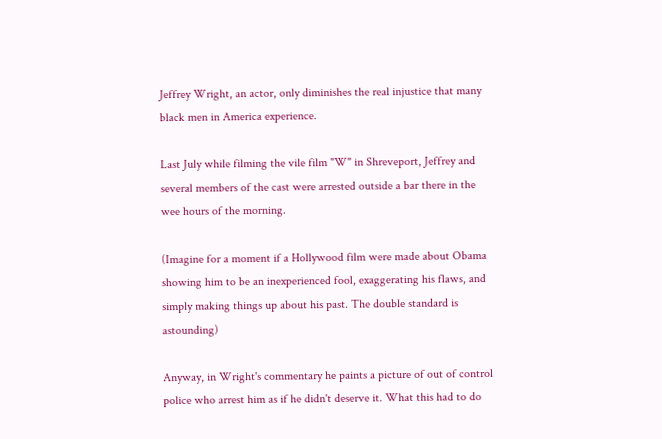Jeffrey Wright, an actor, only diminishes the real injustice that many black men in America experience.

Last July while filming the vile film "W" in Shreveport, Jeffrey and several members of the cast were arrested outside a bar there in the wee hours of the morning.

(Imagine for a moment if a Hollywood film were made about Obama showing him to be an inexperienced fool, exaggerating his flaws, and simply making things up about his past. The double standard is astounding)

Anyway, in Wright's commentary he paints a picture of out of control police who arrest him as if he didn't deserve it. What this had to do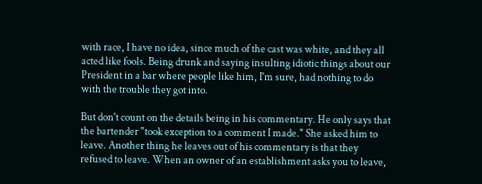with race, I have no idea, since much of the cast was white, and they all acted like fools. Being drunk and saying insulting idiotic things about our President in a bar where people like him, I'm sure, had nothing to do with the trouble they got into.

But don't count on the details being in his commentary. He only says that the bartender "took exception to a comment I made." She asked him to leave. Another thing he leaves out of his commentary is that they refused to leave. When an owner of an establishment asks you to leave,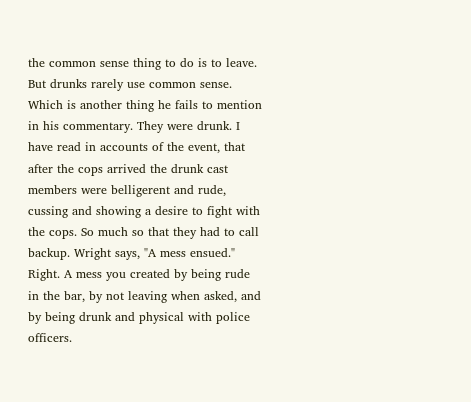the common sense thing to do is to leave. But drunks rarely use common sense. Which is another thing he fails to mention in his commentary. They were drunk. I have read in accounts of the event, that after the cops arrived the drunk cast members were belligerent and rude, cussing and showing a desire to fight with the cops. So much so that they had to call backup. Wright says, "A mess ensued." Right. A mess you created by being rude in the bar, by not leaving when asked, and by being drunk and physical with police officers.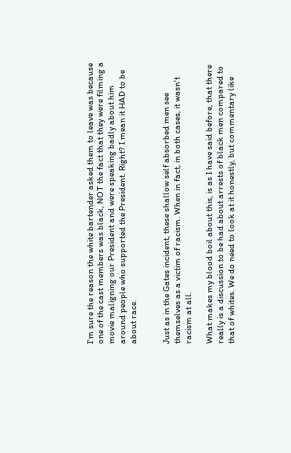I'm sure the reason the white bartender asked them to leave was because one of the cast members was black, NOT the fact that they were filming a movie maligning our President and were speaking badly about him around people who supported the President. Right? I mean it HAD to be about race.


Just as in the Gates incident, these shallow self absorbed men see themselves as a victim of racism. When in fact, in both cases, it wasn't racism at all.

What makes my blood boil about this, is as I have said before, that there really is a discussion to be had about arrests of black men compared to that of whites. We do need to look at it honestly, but commentary like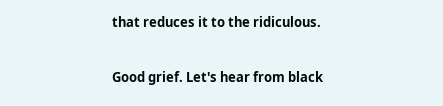that reduces it to the ridiculous.

Good grief. Let's hear from black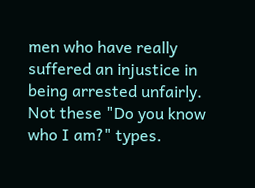men who have really suffered an injustice in being arrested unfairly. Not these "Do you know who I am?" types.